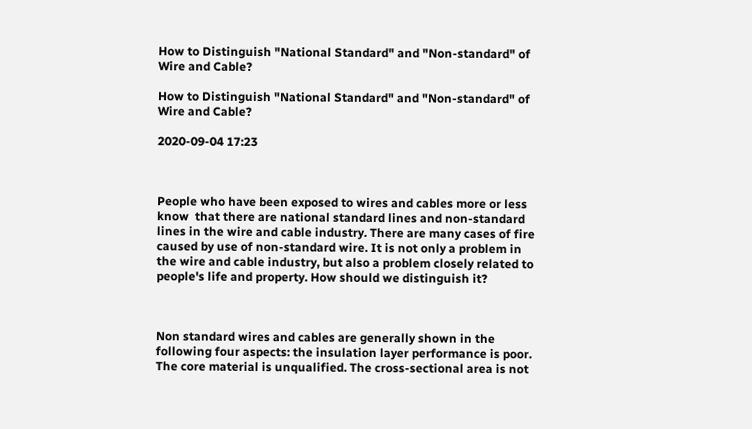How to Distinguish "National Standard" and "Non-standard" of Wire and Cable?

How to Distinguish "National Standard" and "Non-standard" of Wire and Cable?

2020-09-04 17:23



People who have been exposed to wires and cables more or less know  that there are national standard lines and non-standard lines in the wire and cable industry. There are many cases of fire caused by use of non-standard wire. It is not only a problem in the wire and cable industry, but also a problem closely related to people's life and property. How should we distinguish it?



Non standard wires and cables are generally shown in the following four aspects: the insulation layer performance is poor. The core material is unqualified. The cross-sectional area is not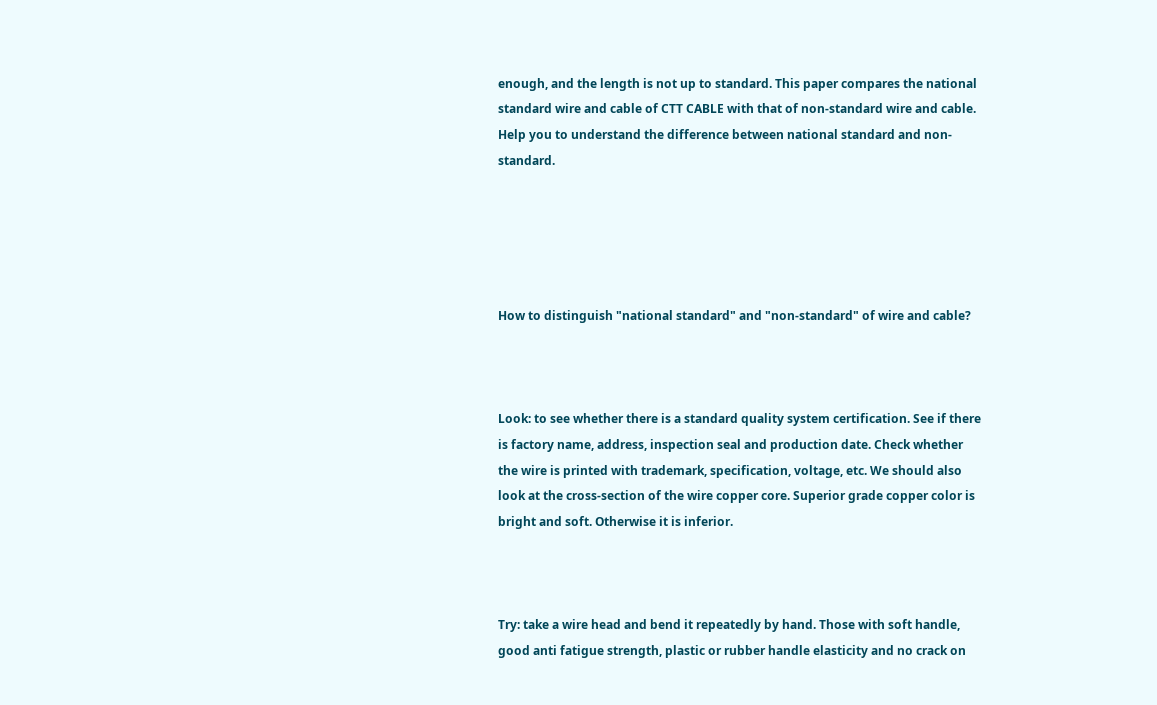enough, and the length is not up to standard. This paper compares the national standard wire and cable of CTT CABLE with that of non-standard wire and cable. Help you to understand the difference between national standard and non-standard.





How to distinguish "national standard" and "non-standard" of wire and cable?



Look: to see whether there is a standard quality system certification. See if there is factory name, address, inspection seal and production date. Check whether the wire is printed with trademark, specification, voltage, etc. We should also look at the cross-section of the wire copper core. Superior grade copper color is bright and soft. Otherwise it is inferior.



Try: take a wire head and bend it repeatedly by hand. Those with soft handle, good anti fatigue strength, plastic or rubber handle elasticity and no crack on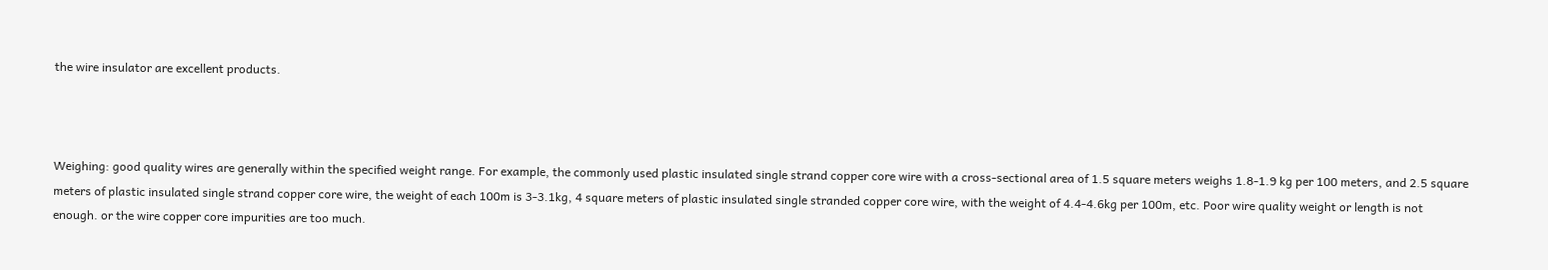the wire insulator are excellent products.



Weighing: good quality wires are generally within the specified weight range. For example, the commonly used plastic insulated single strand copper core wire with a cross-sectional area of 1.5 square meters weighs 1.8-1.9 kg per 100 meters, and 2.5 square meters of plastic insulated single strand copper core wire, the weight of each 100m is 3-3.1kg, 4 square meters of plastic insulated single stranded copper core wire, with the weight of 4.4-4.6kg per 100m, etc. Poor wire quality weight or length is not enough. or the wire copper core impurities are too much.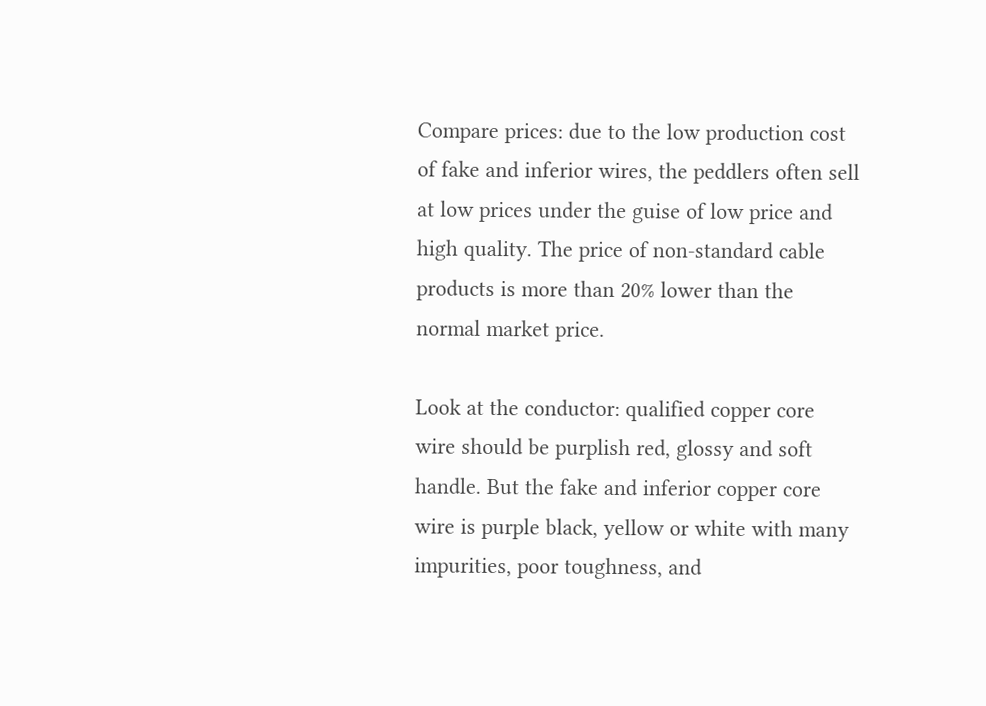Compare prices: due to the low production cost of fake and inferior wires, the peddlers often sell at low prices under the guise of low price and high quality. The price of non-standard cable products is more than 20% lower than the normal market price.

Look at the conductor: qualified copper core wire should be purplish red, glossy and soft handle. But the fake and inferior copper core wire is purple black, yellow or white with many impurities, poor toughness, and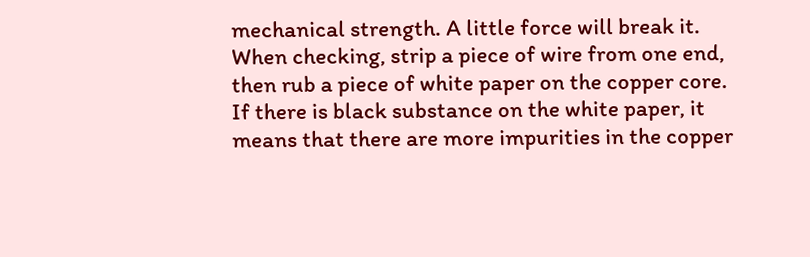mechanical strength. A little force will break it. When checking, strip a piece of wire from one end, then rub a piece of white paper on the copper core. If there is black substance on the white paper, it means that there are more impurities in the copper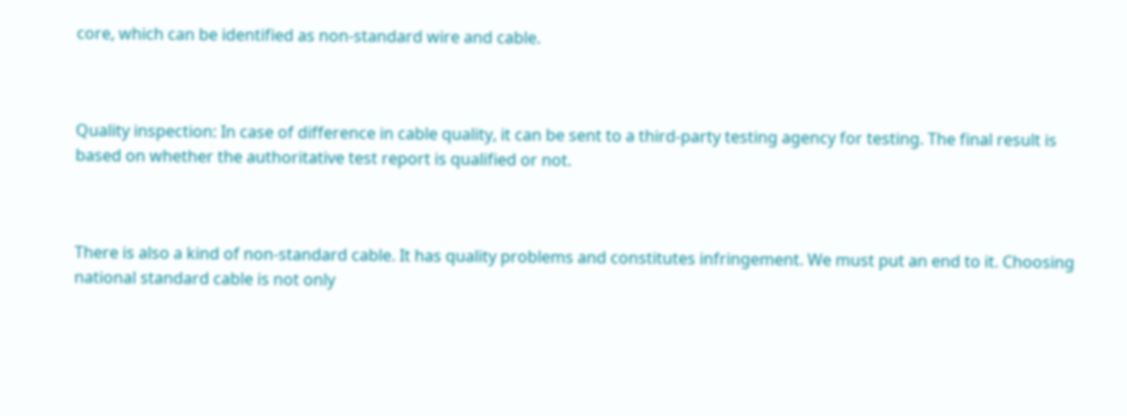core, which can be identified as non-standard wire and cable.



Quality inspection: In case of difference in cable quality, it can be sent to a third-party testing agency for testing. The final result is based on whether the authoritative test report is qualified or not.



There is also a kind of non-standard cable. It has quality problems and constitutes infringement. We must put an end to it. Choosing national standard cable is not only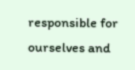responsible for ourselves and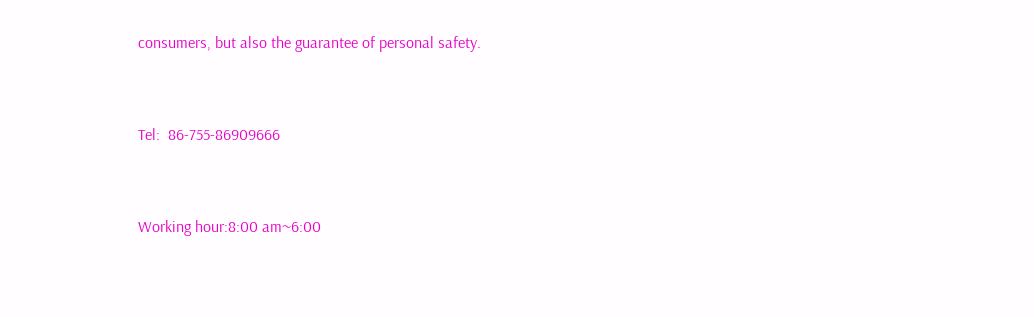consumers, but also the guarantee of personal safety.


Tel:  86-755-86909666


Working hour:8:00 am~6:00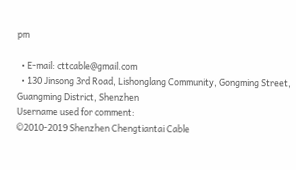pm

  • E-mail: cttcable@gmail.com
  • 130 Jinsong 3rd Road, Lishonglang Community, Gongming Street, Guangming District, Shenzhen
Username used for comment:
©2010-2019 Shenzhen Chengtiantai Cable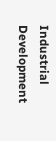Industrial Development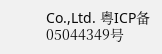Co.,Ltd. 粤ICP备05044349号